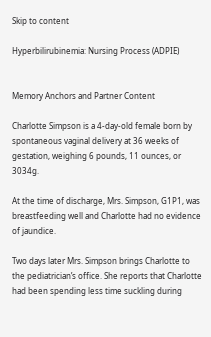Skip to content

Hyperbilirubinemia: Nursing Process (ADPIE)


Memory Anchors and Partner Content

Charlotte Simpson is a 4-day-old female born by spontaneous vaginal delivery at 36 weeks of gestation, weighing 6 pounds, 11 ounces, or 3034g.

At the time of discharge, Mrs. Simpson, G1P1, was breastfeeding well and Charlotte had no evidence of jaundice.

Two days later Mrs. Simpson brings Charlotte to the pediatrician’s office. She reports that Charlotte had been spending less time suckling during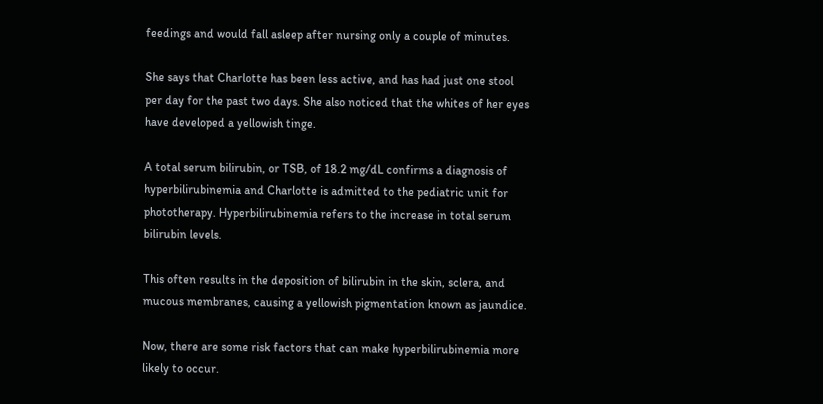feedings and would fall asleep after nursing only a couple of minutes.

She says that Charlotte has been less active, and has had just one stool per day for the past two days. She also noticed that the whites of her eyes have developed a yellowish tinge.

A total serum bilirubin, or TSB, of 18.2 mg/dL confirms a diagnosis of hyperbilirubinemia and Charlotte is admitted to the pediatric unit for phototherapy. Hyperbilirubinemia refers to the increase in total serum bilirubin levels.

This often results in the deposition of bilirubin in the skin, sclera, and mucous membranes, causing a yellowish pigmentation known as jaundice.

Now, there are some risk factors that can make hyperbilirubinemia more likely to occur.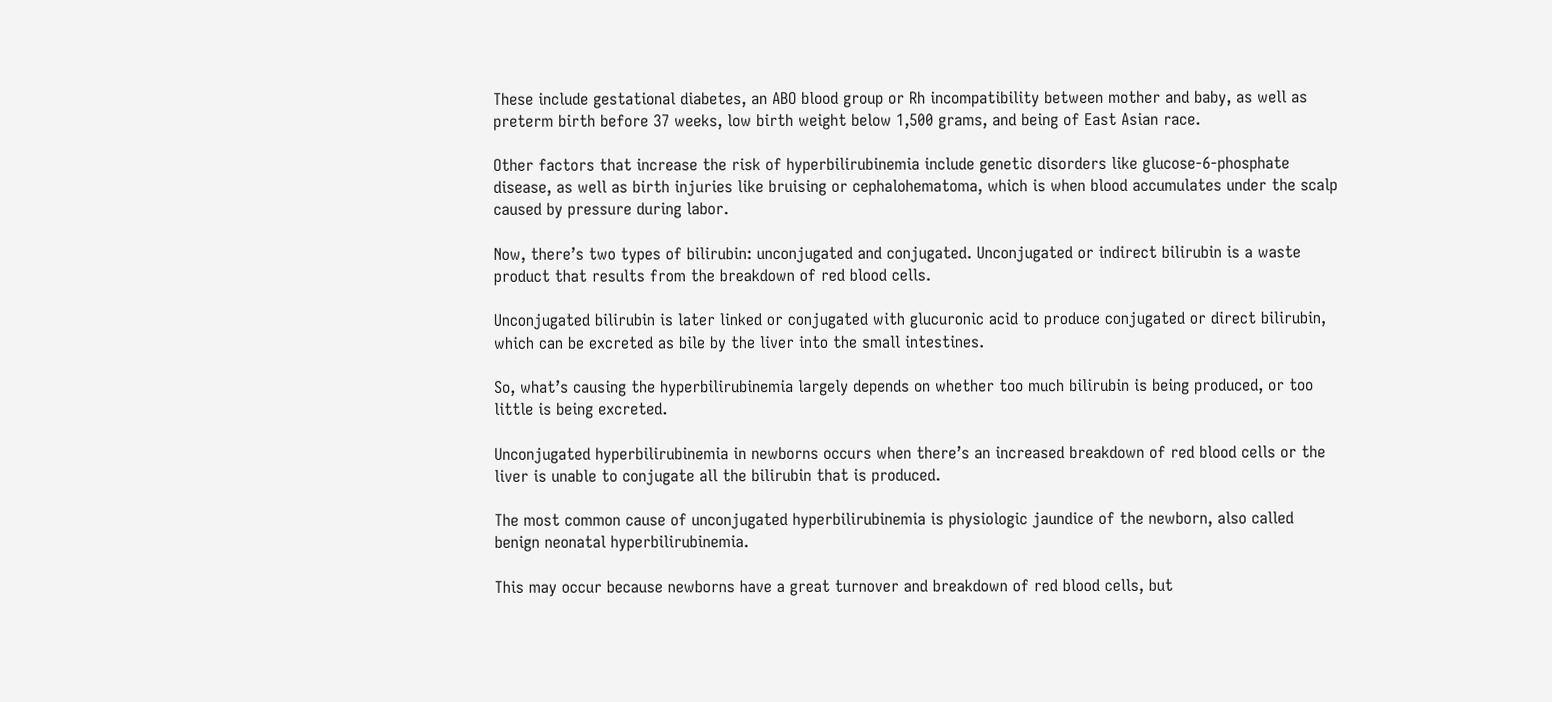These include gestational diabetes, an ABO blood group or Rh incompatibility between mother and baby, as well as preterm birth before 37 weeks, low birth weight below 1,500 grams, and being of East Asian race.

Other factors that increase the risk of hyperbilirubinemia include genetic disorders like glucose-6-phosphate disease, as well as birth injuries like bruising or cephalohematoma, which is when blood accumulates under the scalp caused by pressure during labor.

Now, there’s two types of bilirubin: unconjugated and conjugated. Unconjugated or indirect bilirubin is a waste product that results from the breakdown of red blood cells.

Unconjugated bilirubin is later linked or conjugated with glucuronic acid to produce conjugated or direct bilirubin, which can be excreted as bile by the liver into the small intestines.

So, what’s causing the hyperbilirubinemia largely depends on whether too much bilirubin is being produced, or too little is being excreted.

Unconjugated hyperbilirubinemia in newborns occurs when there’s an increased breakdown of red blood cells or the liver is unable to conjugate all the bilirubin that is produced.

The most common cause of unconjugated hyperbilirubinemia is physiologic jaundice of the newborn, also called benign neonatal hyperbilirubinemia.

This may occur because newborns have a great turnover and breakdown of red blood cells, but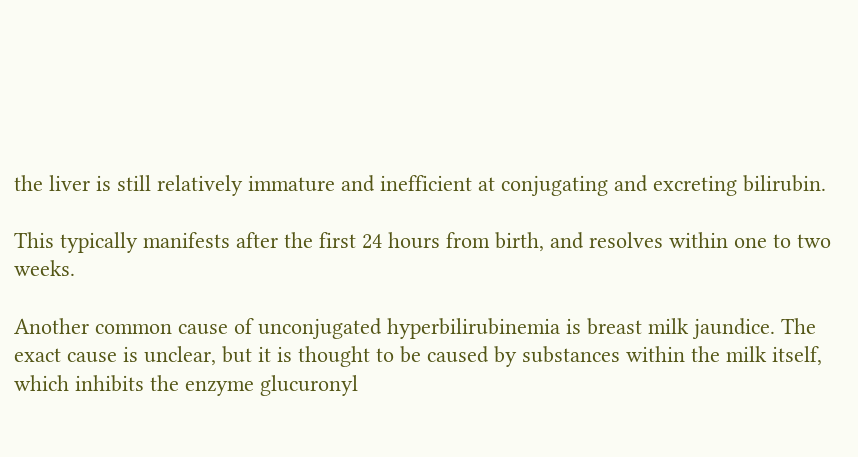the liver is still relatively immature and inefficient at conjugating and excreting bilirubin.

This typically manifests after the first 24 hours from birth, and resolves within one to two weeks.

Another common cause of unconjugated hyperbilirubinemia is breast milk jaundice. The exact cause is unclear, but it is thought to be caused by substances within the milk itself, which inhibits the enzyme glucuronyl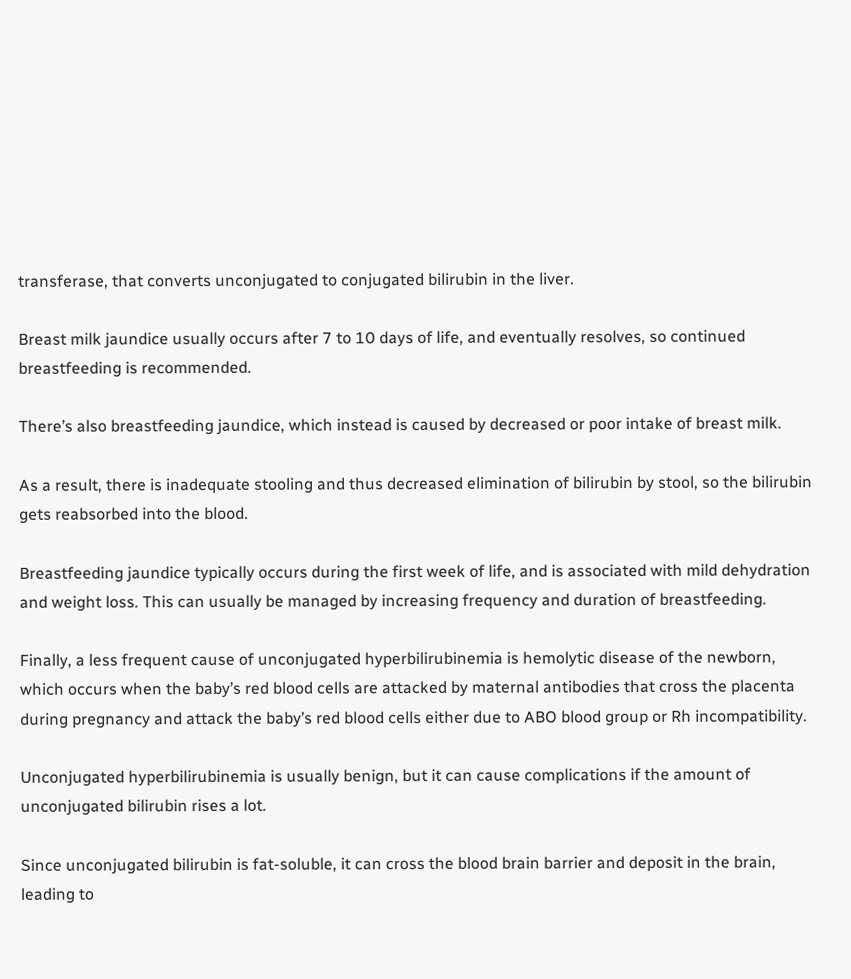transferase, that converts unconjugated to conjugated bilirubin in the liver.

Breast milk jaundice usually occurs after 7 to 10 days of life, and eventually resolves, so continued breastfeeding is recommended.

There’s also breastfeeding jaundice, which instead is caused by decreased or poor intake of breast milk.

As a result, there is inadequate stooling and thus decreased elimination of bilirubin by stool, so the bilirubin gets reabsorbed into the blood.

Breastfeeding jaundice typically occurs during the first week of life, and is associated with mild dehydration and weight loss. This can usually be managed by increasing frequency and duration of breastfeeding.

Finally, a less frequent cause of unconjugated hyperbilirubinemia is hemolytic disease of the newborn, which occurs when the baby’s red blood cells are attacked by maternal antibodies that cross the placenta during pregnancy and attack the baby’s red blood cells either due to ABO blood group or Rh incompatibility.

Unconjugated hyperbilirubinemia is usually benign, but it can cause complications if the amount of unconjugated bilirubin rises a lot.

Since unconjugated bilirubin is fat-soluble, it can cross the blood brain barrier and deposit in the brain, leading to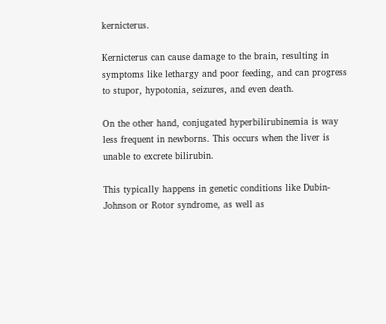kernicterus.

Kernicterus can cause damage to the brain, resulting in symptoms like lethargy and poor feeding, and can progress to stupor, hypotonia, seizures, and even death.

On the other hand, conjugated hyperbilirubinemia is way less frequent in newborns. This occurs when the liver is unable to excrete bilirubin.

This typically happens in genetic conditions like Dubin-Johnson or Rotor syndrome, as well as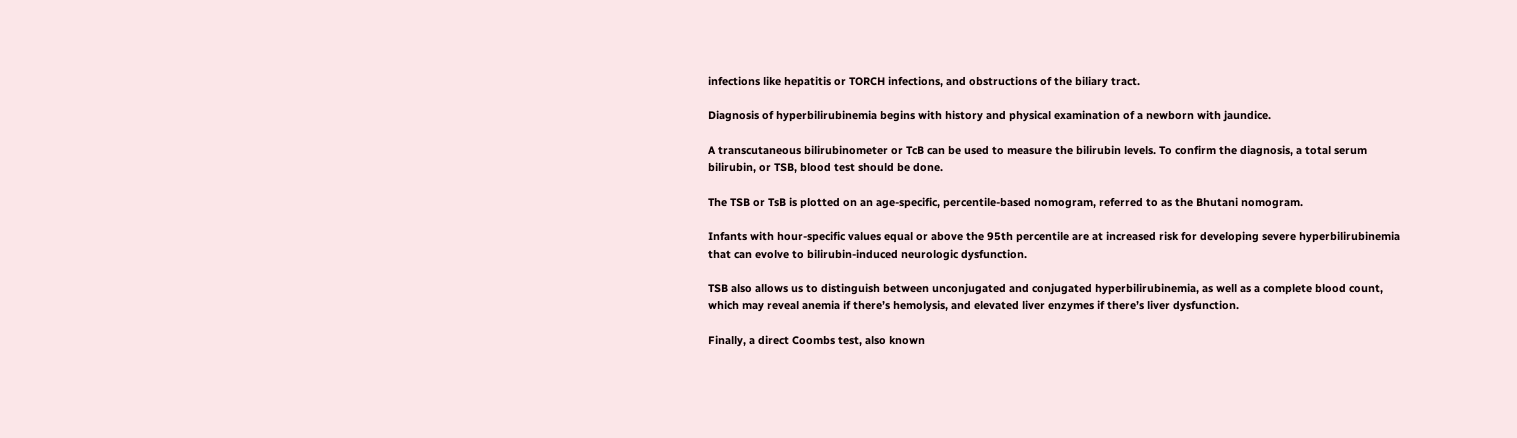infections like hepatitis or TORCH infections, and obstructions of the biliary tract.

Diagnosis of hyperbilirubinemia begins with history and physical examination of a newborn with jaundice.

A transcutaneous bilirubinometer or TcB can be used to measure the bilirubin levels. To confirm the diagnosis, a total serum bilirubin, or TSB, blood test should be done.

The TSB or TsB is plotted on an age-specific, percentile-based nomogram, referred to as the Bhutani nomogram.

Infants with hour-specific values equal or above the 95th percentile are at increased risk for developing severe hyperbilirubinemia that can evolve to bilirubin-induced neurologic dysfunction.

TSB also allows us to distinguish between unconjugated and conjugated hyperbilirubinemia, as well as a complete blood count, which may reveal anemia if there’s hemolysis, and elevated liver enzymes if there’s liver dysfunction.

Finally, a direct Coombs test, also known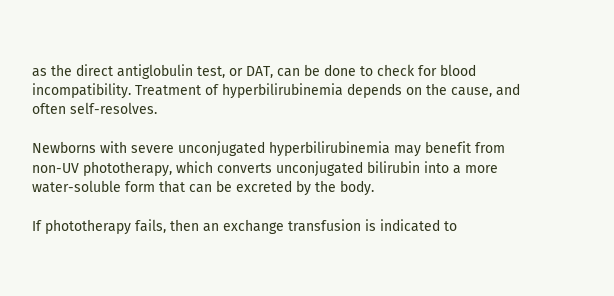as the direct antiglobulin test, or DAT, can be done to check for blood incompatibility. Treatment of hyperbilirubinemia depends on the cause, and often self-resolves.

Newborns with severe unconjugated hyperbilirubinemia may benefit from non-UV phototherapy, which converts unconjugated bilirubin into a more water-soluble form that can be excreted by the body.

If phototherapy fails, then an exchange transfusion is indicated to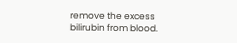remove the excess bilirubin from blood.